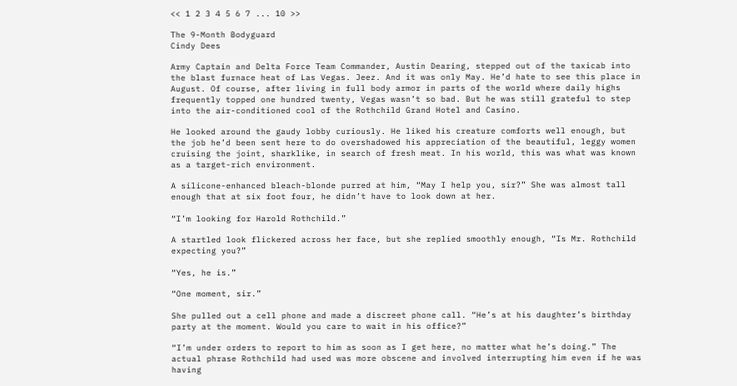<< 1 2 3 4 5 6 7 ... 10 >>

The 9-Month Bodyguard
Cindy Dees

Army Captain and Delta Force Team Commander, Austin Dearing, stepped out of the taxicab into the blast furnace heat of Las Vegas. Jeez. And it was only May. He’d hate to see this place in August. Of course, after living in full body armor in parts of the world where daily highs frequently topped one hundred twenty, Vegas wasn’t so bad. But he was still grateful to step into the air-conditioned cool of the Rothchild Grand Hotel and Casino.

He looked around the gaudy lobby curiously. He liked his creature comforts well enough, but the job he’d been sent here to do overshadowed his appreciation of the beautiful, leggy women cruising the joint, sharklike, in search of fresh meat. In his world, this was what was known as a target-rich environment.

A silicone-enhanced bleach-blonde purred at him, “May I help you, sir?” She was almost tall enough that at six foot four, he didn’t have to look down at her.

“I’m looking for Harold Rothchild.”

A startled look flickered across her face, but she replied smoothly enough, “Is Mr. Rothchild expecting you?”

“Yes, he is.”

“One moment, sir.”

She pulled out a cell phone and made a discreet phone call. “He’s at his daughter’s birthday party at the moment. Would you care to wait in his office?”

“I’m under orders to report to him as soon as I get here, no matter what he’s doing.” The actual phrase Rothchild had used was more obscene and involved interrupting him even if he was having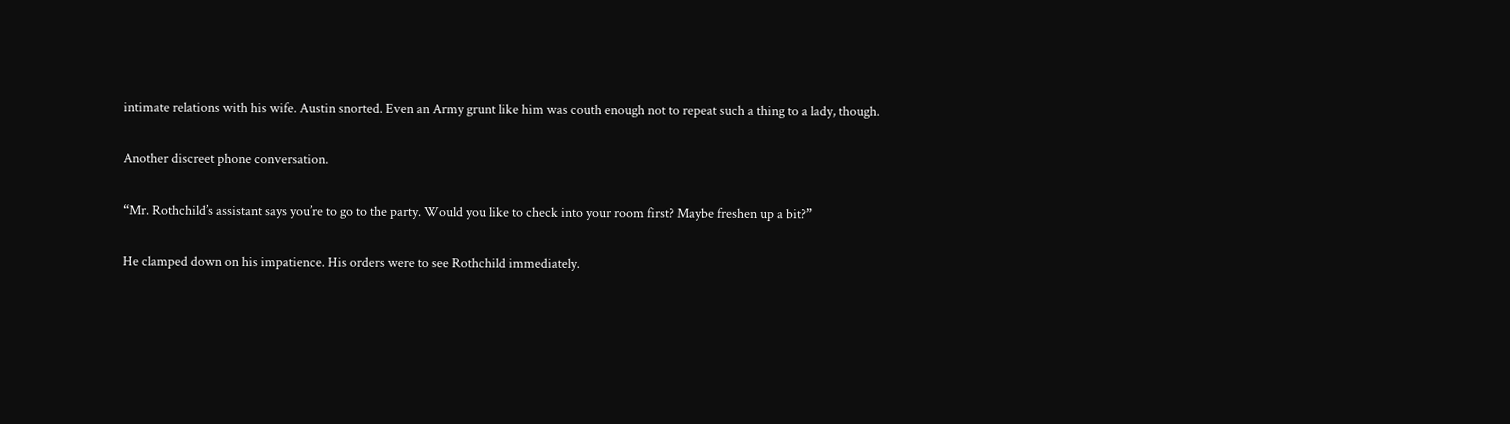intimate relations with his wife. Austin snorted. Even an Army grunt like him was couth enough not to repeat such a thing to a lady, though.

Another discreet phone conversation.

“Mr. Rothchild’s assistant says you’re to go to the party. Would you like to check into your room first? Maybe freshen up a bit?”

He clamped down on his impatience. His orders were to see Rothchild immediately.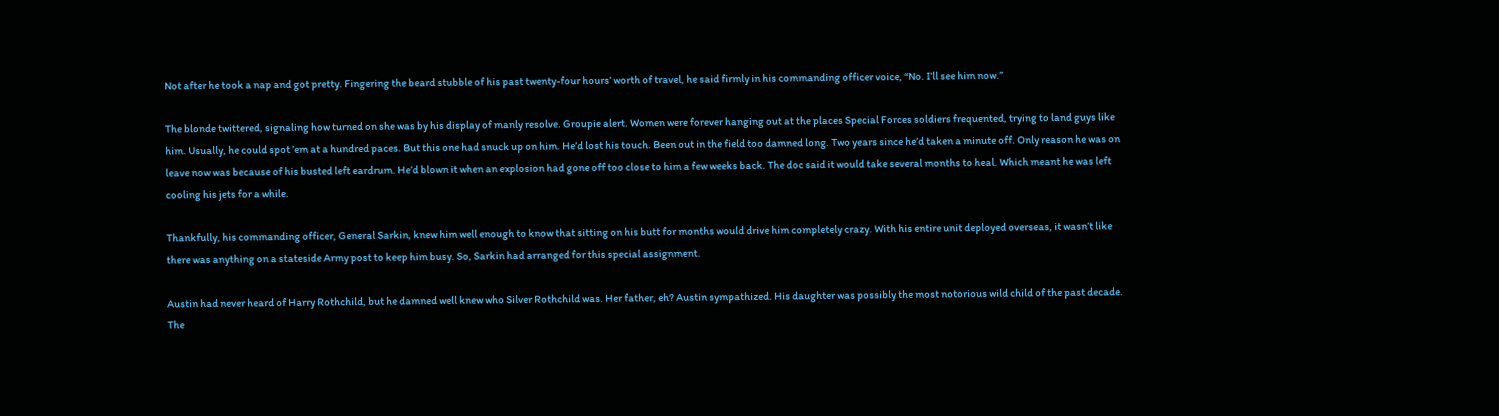Not after he took a nap and got pretty. Fingering the beard stubble of his past twenty-four hours’ worth of travel, he said firmly in his commanding officer voice, “No. I’ll see him now.”

The blonde twittered, signaling how turned on she was by his display of manly resolve. Groupie alert. Women were forever hanging out at the places Special Forces soldiers frequented, trying to land guys like him. Usually, he could spot ’em at a hundred paces. But this one had snuck up on him. He’d lost his touch. Been out in the field too damned long. Two years since he’d taken a minute off. Only reason he was on leave now was because of his busted left eardrum. He’d blown it when an explosion had gone off too close to him a few weeks back. The doc said it would take several months to heal. Which meant he was left cooling his jets for a while.

Thankfully, his commanding officer, General Sarkin, knew him well enough to know that sitting on his butt for months would drive him completely crazy. With his entire unit deployed overseas, it wasn’t like there was anything on a stateside Army post to keep him busy. So, Sarkin had arranged for this special assignment.

Austin had never heard of Harry Rothchild, but he damned well knew who Silver Rothchild was. Her father, eh? Austin sympathized. His daughter was possibly the most notorious wild child of the past decade. The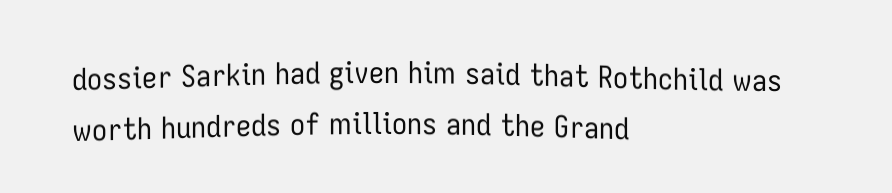dossier Sarkin had given him said that Rothchild was worth hundreds of millions and the Grand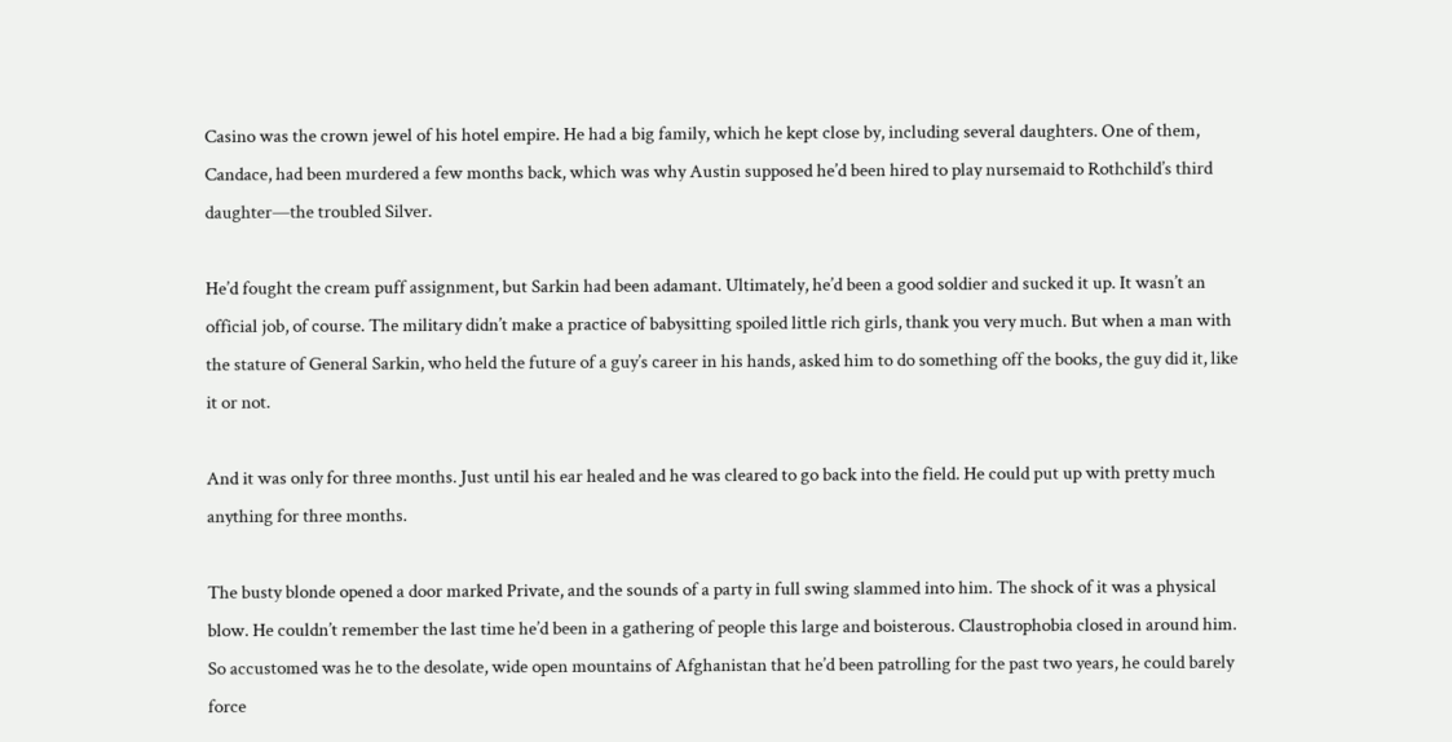Casino was the crown jewel of his hotel empire. He had a big family, which he kept close by, including several daughters. One of them, Candace, had been murdered a few months back, which was why Austin supposed he’d been hired to play nursemaid to Rothchild’s third daughter—the troubled Silver.

He’d fought the cream puff assignment, but Sarkin had been adamant. Ultimately, he’d been a good soldier and sucked it up. It wasn’t an official job, of course. The military didn’t make a practice of babysitting spoiled little rich girls, thank you very much. But when a man with the stature of General Sarkin, who held the future of a guy’s career in his hands, asked him to do something off the books, the guy did it, like it or not.

And it was only for three months. Just until his ear healed and he was cleared to go back into the field. He could put up with pretty much anything for three months.

The busty blonde opened a door marked Private, and the sounds of a party in full swing slammed into him. The shock of it was a physical blow. He couldn’t remember the last time he’d been in a gathering of people this large and boisterous. Claustrophobia closed in around him. So accustomed was he to the desolate, wide open mountains of Afghanistan that he’d been patrolling for the past two years, he could barely force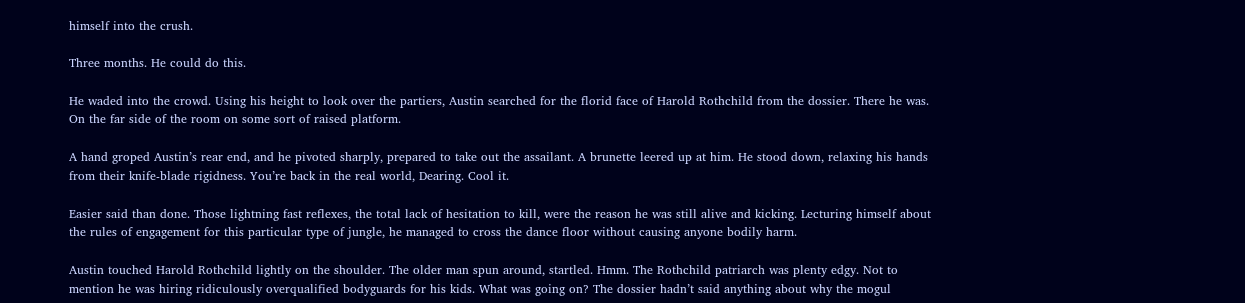himself into the crush.

Three months. He could do this.

He waded into the crowd. Using his height to look over the partiers, Austin searched for the florid face of Harold Rothchild from the dossier. There he was. On the far side of the room on some sort of raised platform.

A hand groped Austin’s rear end, and he pivoted sharply, prepared to take out the assailant. A brunette leered up at him. He stood down, relaxing his hands from their knife-blade rigidness. You’re back in the real world, Dearing. Cool it.

Easier said than done. Those lightning fast reflexes, the total lack of hesitation to kill, were the reason he was still alive and kicking. Lecturing himself about the rules of engagement for this particular type of jungle, he managed to cross the dance floor without causing anyone bodily harm.

Austin touched Harold Rothchild lightly on the shoulder. The older man spun around, startled. Hmm. The Rothchild patriarch was plenty edgy. Not to mention he was hiring ridiculously overqualified bodyguards for his kids. What was going on? The dossier hadn’t said anything about why the mogul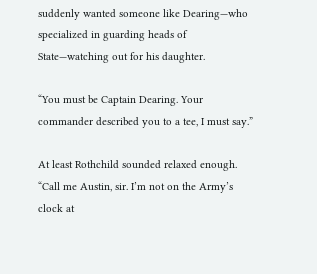suddenly wanted someone like Dearing—who specialized in guarding heads of State—watching out for his daughter.

“You must be Captain Dearing. Your commander described you to a tee, I must say.”

At least Rothchild sounded relaxed enough. “Call me Austin, sir. I’m not on the Army’s clock at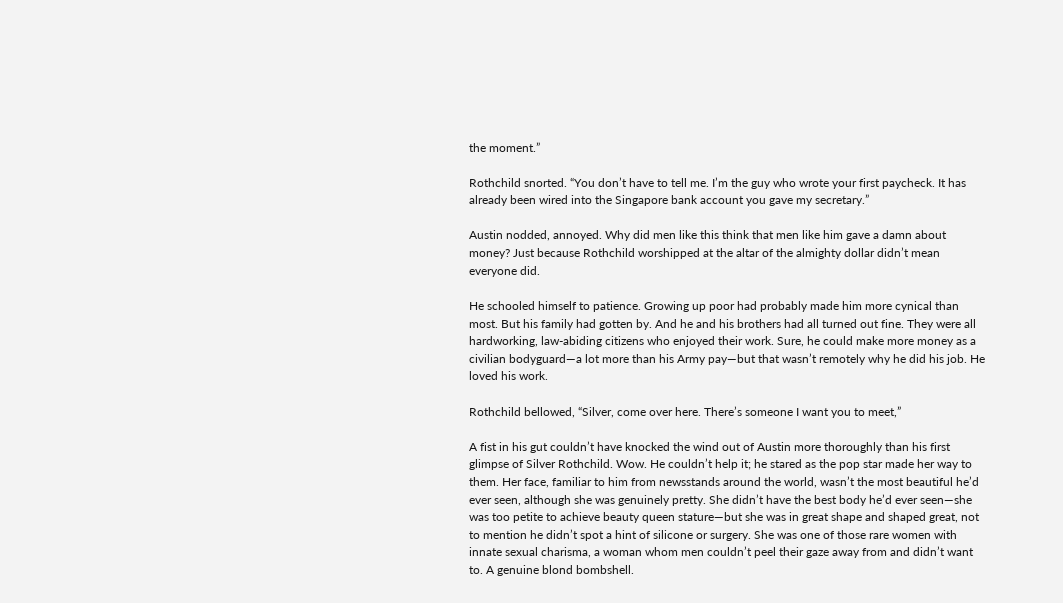the moment.”

Rothchild snorted. “You don’t have to tell me. I’m the guy who wrote your first paycheck. It has already been wired into the Singapore bank account you gave my secretary.”

Austin nodded, annoyed. Why did men like this think that men like him gave a damn about money? Just because Rothchild worshipped at the altar of the almighty dollar didn’t mean everyone did.

He schooled himself to patience. Growing up poor had probably made him more cynical than most. But his family had gotten by. And he and his brothers had all turned out fine. They were all hardworking, law-abiding citizens who enjoyed their work. Sure, he could make more money as a civilian bodyguard—a lot more than his Army pay—but that wasn’t remotely why he did his job. He loved his work.

Rothchild bellowed, “Silver, come over here. There’s someone I want you to meet,”

A fist in his gut couldn’t have knocked the wind out of Austin more thoroughly than his first glimpse of Silver Rothchild. Wow. He couldn’t help it; he stared as the pop star made her way to them. Her face, familiar to him from newsstands around the world, wasn’t the most beautiful he’d ever seen, although she was genuinely pretty. She didn’t have the best body he’d ever seen—she was too petite to achieve beauty queen stature—but she was in great shape and shaped great, not to mention he didn’t spot a hint of silicone or surgery. She was one of those rare women with innate sexual charisma, a woman whom men couldn’t peel their gaze away from and didn’t want to. A genuine blond bombshell.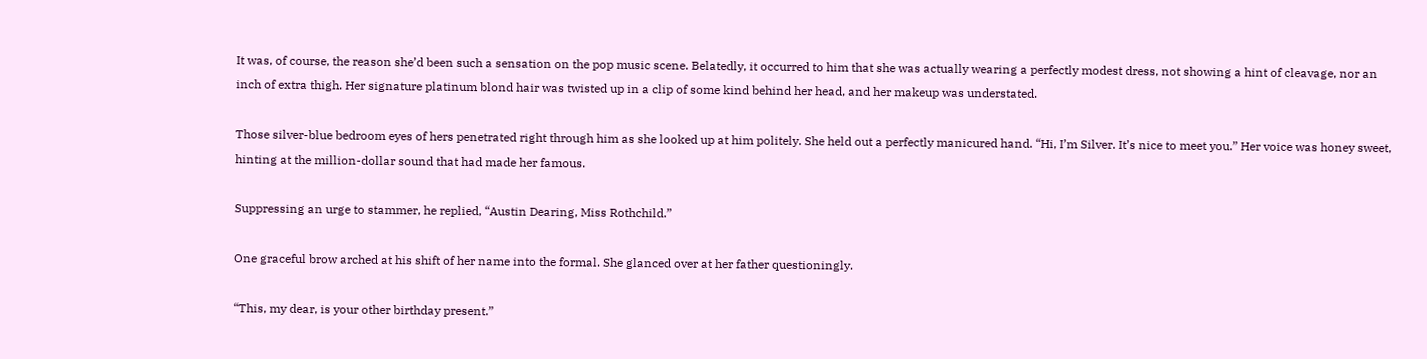It was, of course, the reason she’d been such a sensation on the pop music scene. Belatedly, it occurred to him that she was actually wearing a perfectly modest dress, not showing a hint of cleavage, nor an inch of extra thigh. Her signature platinum blond hair was twisted up in a clip of some kind behind her head, and her makeup was understated.

Those silver-blue bedroom eyes of hers penetrated right through him as she looked up at him politely. She held out a perfectly manicured hand. “Hi, I’m Silver. It’s nice to meet you.” Her voice was honey sweet, hinting at the million-dollar sound that had made her famous.

Suppressing an urge to stammer, he replied, “Austin Dearing, Miss Rothchild.”

One graceful brow arched at his shift of her name into the formal. She glanced over at her father questioningly.

“This, my dear, is your other birthday present.”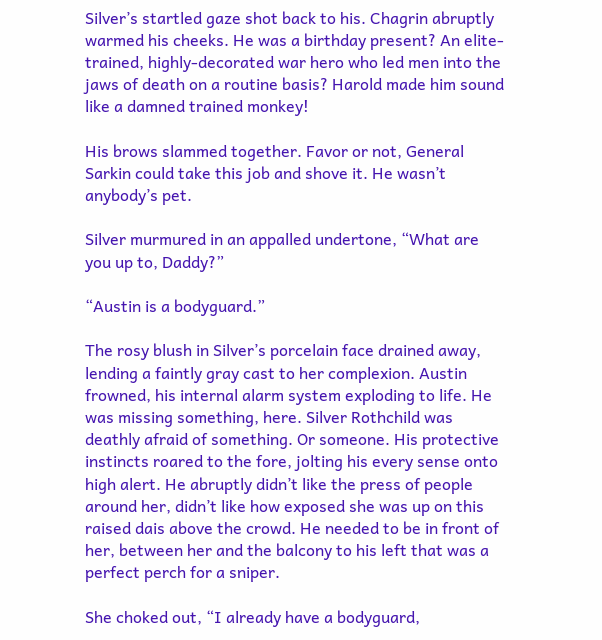Silver’s startled gaze shot back to his. Chagrin abruptly warmed his cheeks. He was a birthday present? An elite-trained, highly-decorated war hero who led men into the jaws of death on a routine basis? Harold made him sound like a damned trained monkey!

His brows slammed together. Favor or not, General Sarkin could take this job and shove it. He wasn’t anybody’s pet.

Silver murmured in an appalled undertone, “What are you up to, Daddy?”

“Austin is a bodyguard.”

The rosy blush in Silver’s porcelain face drained away, lending a faintly gray cast to her complexion. Austin frowned, his internal alarm system exploding to life. He was missing something, here. Silver Rothchild was deathly afraid of something. Or someone. His protective instincts roared to the fore, jolting his every sense onto high alert. He abruptly didn’t like the press of people around her, didn’t like how exposed she was up on this raised dais above the crowd. He needed to be in front of her, between her and the balcony to his left that was a perfect perch for a sniper.

She choked out, “I already have a bodyguard,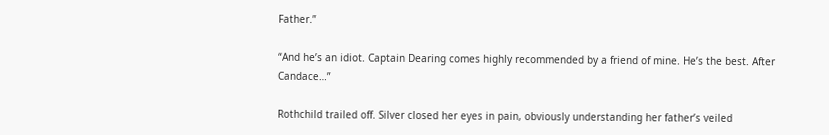Father.”

“And he’s an idiot. Captain Dearing comes highly recommended by a friend of mine. He’s the best. After Candace…”

Rothchild trailed off. Silver closed her eyes in pain, obviously understanding her father’s veiled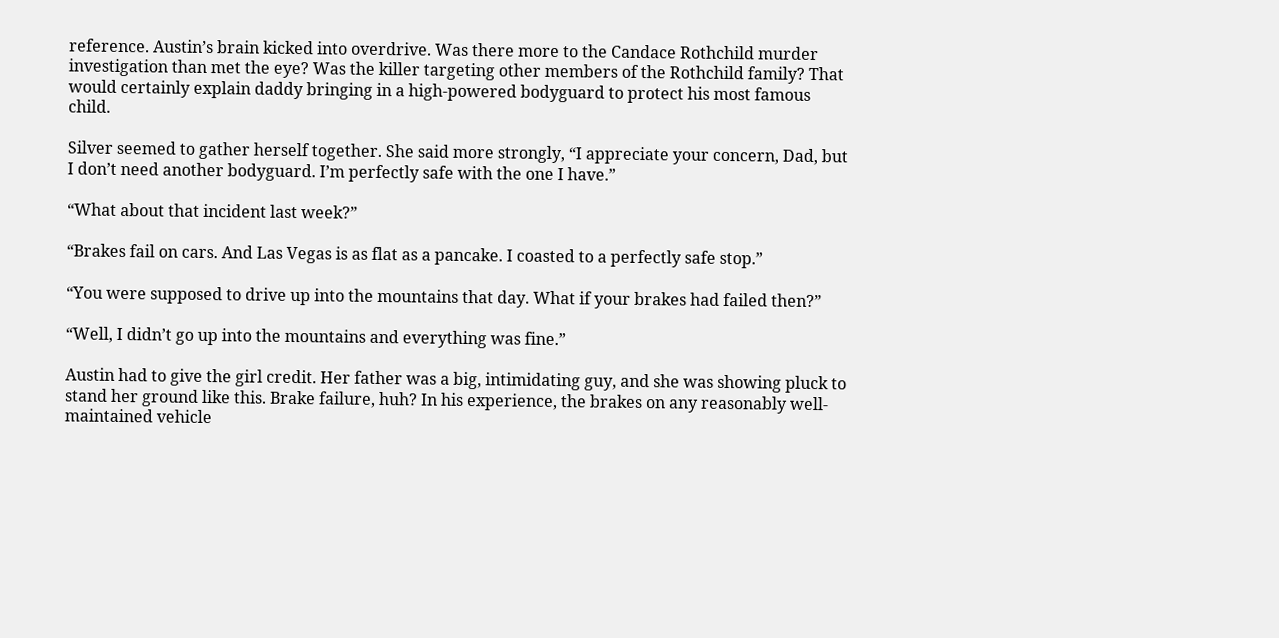reference. Austin’s brain kicked into overdrive. Was there more to the Candace Rothchild murder investigation than met the eye? Was the killer targeting other members of the Rothchild family? That would certainly explain daddy bringing in a high-powered bodyguard to protect his most famous child.

Silver seemed to gather herself together. She said more strongly, “I appreciate your concern, Dad, but I don’t need another bodyguard. I’m perfectly safe with the one I have.”

“What about that incident last week?”

“Brakes fail on cars. And Las Vegas is as flat as a pancake. I coasted to a perfectly safe stop.”

“You were supposed to drive up into the mountains that day. What if your brakes had failed then?”

“Well, I didn’t go up into the mountains and everything was fine.”

Austin had to give the girl credit. Her father was a big, intimidating guy, and she was showing pluck to stand her ground like this. Brake failure, huh? In his experience, the brakes on any reasonably well-maintained vehicle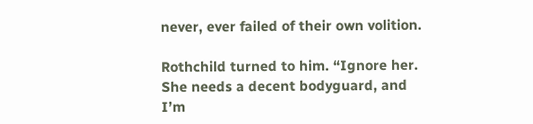never, ever failed of their own volition.

Rothchild turned to him. “Ignore her. She needs a decent bodyguard, and I’m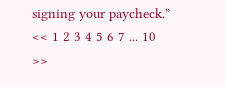signing your paycheck.”
<< 1 2 3 4 5 6 7 ... 10 >>